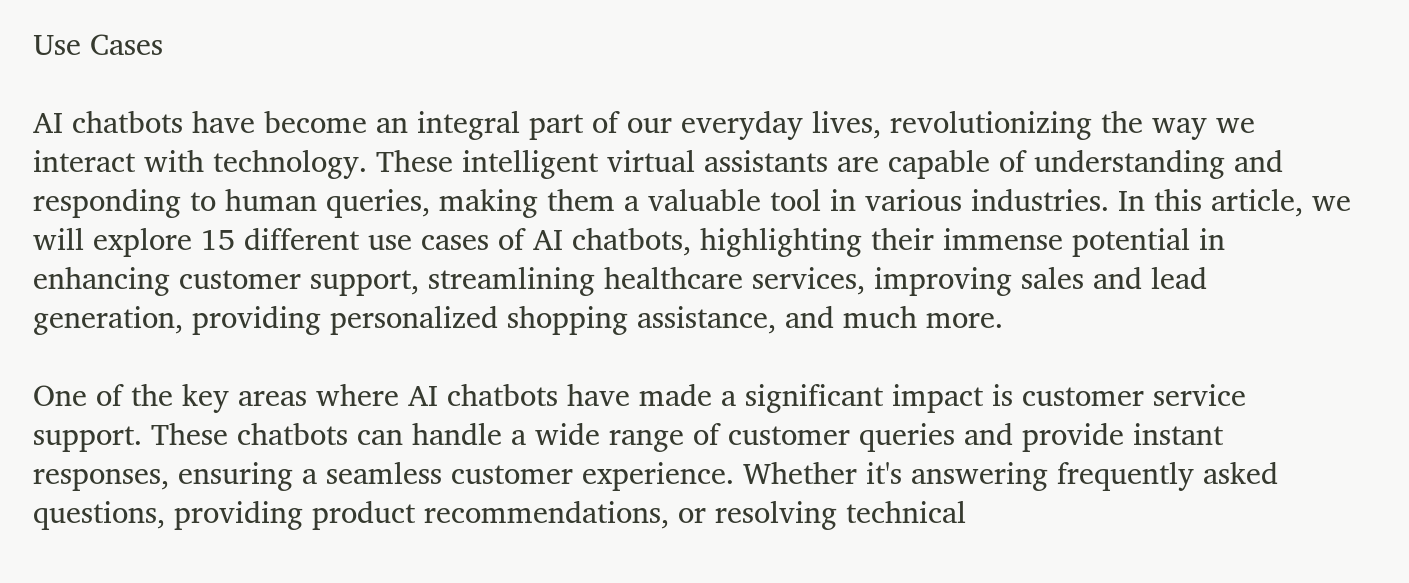Use Cases

AI chatbots have become an integral part of our everyday lives, revolutionizing the way we interact with technology. These intelligent virtual assistants are capable of understanding and responding to human queries, making them a valuable tool in various industries. In this article, we will explore 15 different use cases of AI chatbots, highlighting their immense potential in enhancing customer support, streamlining healthcare services, improving sales and lead generation, providing personalized shopping assistance, and much more.

One of the key areas where AI chatbots have made a significant impact is customer service support. These chatbots can handle a wide range of customer queries and provide instant responses, ensuring a seamless customer experience. Whether it's answering frequently asked questions, providing product recommendations, or resolving technical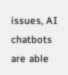issues, AI chatbots are able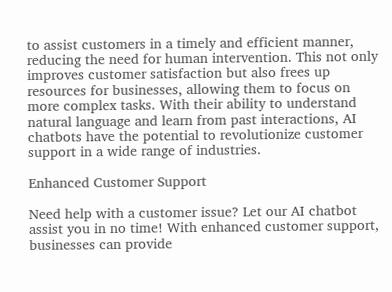to assist customers in a timely and efficient manner, reducing the need for human intervention. This not only improves customer satisfaction but also frees up resources for businesses, allowing them to focus on more complex tasks. With their ability to understand natural language and learn from past interactions, AI chatbots have the potential to revolutionize customer support in a wide range of industries.

Enhanced Customer Support

Need help with a customer issue? Let our AI chatbot assist you in no time! With enhanced customer support, businesses can provide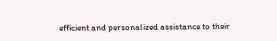efficient and personalized assistance to their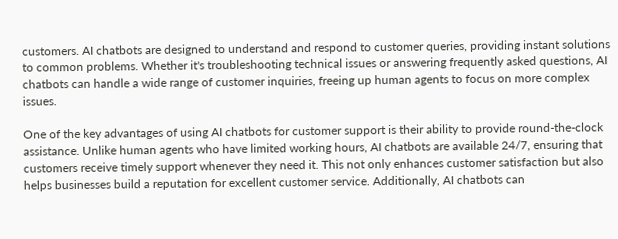customers. AI chatbots are designed to understand and respond to customer queries, providing instant solutions to common problems. Whether it's troubleshooting technical issues or answering frequently asked questions, AI chatbots can handle a wide range of customer inquiries, freeing up human agents to focus on more complex issues.

One of the key advantages of using AI chatbots for customer support is their ability to provide round-the-clock assistance. Unlike human agents who have limited working hours, AI chatbots are available 24/7, ensuring that customers receive timely support whenever they need it. This not only enhances customer satisfaction but also helps businesses build a reputation for excellent customer service. Additionally, AI chatbots can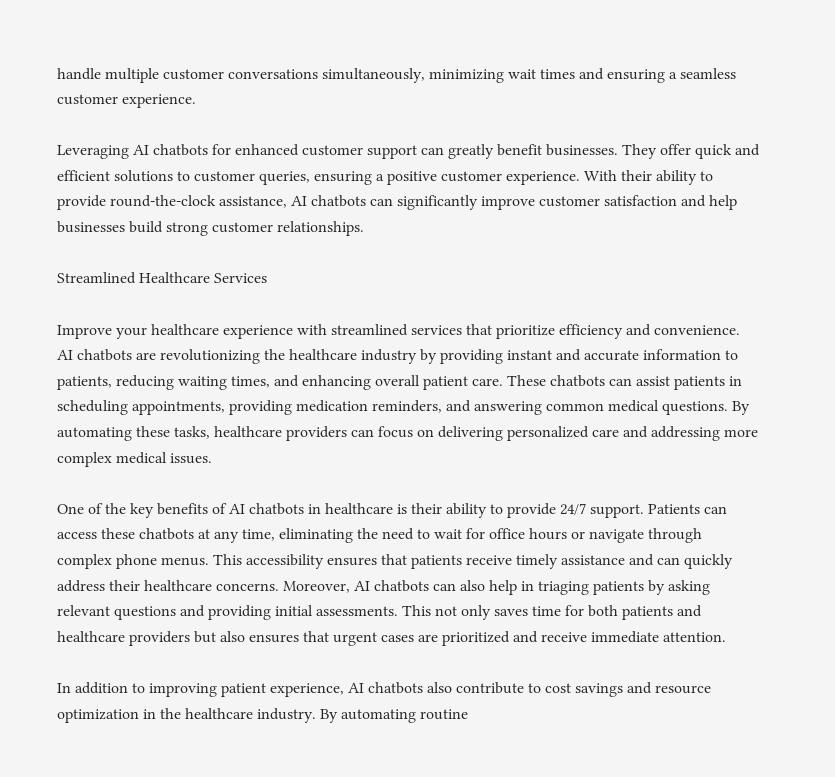handle multiple customer conversations simultaneously, minimizing wait times and ensuring a seamless customer experience.

Leveraging AI chatbots for enhanced customer support can greatly benefit businesses. They offer quick and efficient solutions to customer queries, ensuring a positive customer experience. With their ability to provide round-the-clock assistance, AI chatbots can significantly improve customer satisfaction and help businesses build strong customer relationships.

Streamlined Healthcare Services

Improve your healthcare experience with streamlined services that prioritize efficiency and convenience. AI chatbots are revolutionizing the healthcare industry by providing instant and accurate information to patients, reducing waiting times, and enhancing overall patient care. These chatbots can assist patients in scheduling appointments, providing medication reminders, and answering common medical questions. By automating these tasks, healthcare providers can focus on delivering personalized care and addressing more complex medical issues.

One of the key benefits of AI chatbots in healthcare is their ability to provide 24/7 support. Patients can access these chatbots at any time, eliminating the need to wait for office hours or navigate through complex phone menus. This accessibility ensures that patients receive timely assistance and can quickly address their healthcare concerns. Moreover, AI chatbots can also help in triaging patients by asking relevant questions and providing initial assessments. This not only saves time for both patients and healthcare providers but also ensures that urgent cases are prioritized and receive immediate attention.

In addition to improving patient experience, AI chatbots also contribute to cost savings and resource optimization in the healthcare industry. By automating routine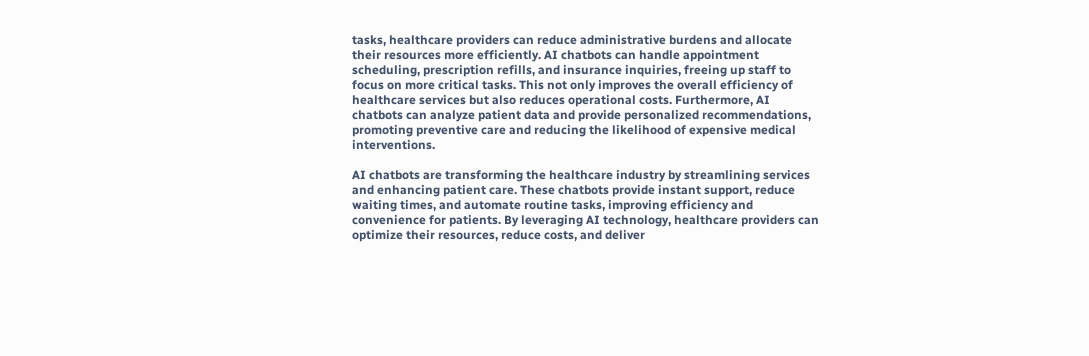tasks, healthcare providers can reduce administrative burdens and allocate their resources more efficiently. AI chatbots can handle appointment scheduling, prescription refills, and insurance inquiries, freeing up staff to focus on more critical tasks. This not only improves the overall efficiency of healthcare services but also reduces operational costs. Furthermore, AI chatbots can analyze patient data and provide personalized recommendations, promoting preventive care and reducing the likelihood of expensive medical interventions.

AI chatbots are transforming the healthcare industry by streamlining services and enhancing patient care. These chatbots provide instant support, reduce waiting times, and automate routine tasks, improving efficiency and convenience for patients. By leveraging AI technology, healthcare providers can optimize their resources, reduce costs, and deliver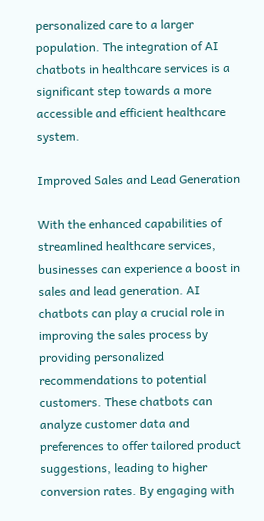personalized care to a larger population. The integration of AI chatbots in healthcare services is a significant step towards a more accessible and efficient healthcare system.

Improved Sales and Lead Generation

With the enhanced capabilities of streamlined healthcare services, businesses can experience a boost in sales and lead generation. AI chatbots can play a crucial role in improving the sales process by providing personalized recommendations to potential customers. These chatbots can analyze customer data and preferences to offer tailored product suggestions, leading to higher conversion rates. By engaging with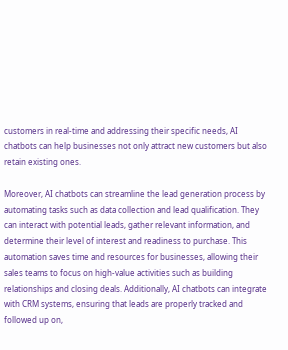customers in real-time and addressing their specific needs, AI chatbots can help businesses not only attract new customers but also retain existing ones.

Moreover, AI chatbots can streamline the lead generation process by automating tasks such as data collection and lead qualification. They can interact with potential leads, gather relevant information, and determine their level of interest and readiness to purchase. This automation saves time and resources for businesses, allowing their sales teams to focus on high-value activities such as building relationships and closing deals. Additionally, AI chatbots can integrate with CRM systems, ensuring that leads are properly tracked and followed up on,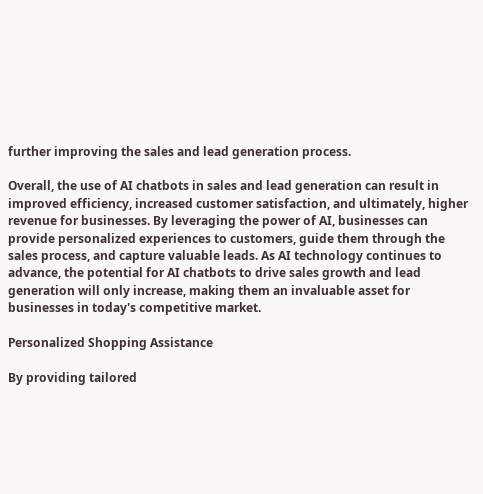further improving the sales and lead generation process.

Overall, the use of AI chatbots in sales and lead generation can result in improved efficiency, increased customer satisfaction, and ultimately, higher revenue for businesses. By leveraging the power of AI, businesses can provide personalized experiences to customers, guide them through the sales process, and capture valuable leads. As AI technology continues to advance, the potential for AI chatbots to drive sales growth and lead generation will only increase, making them an invaluable asset for businesses in today's competitive market.

Personalized Shopping Assistance

By providing tailored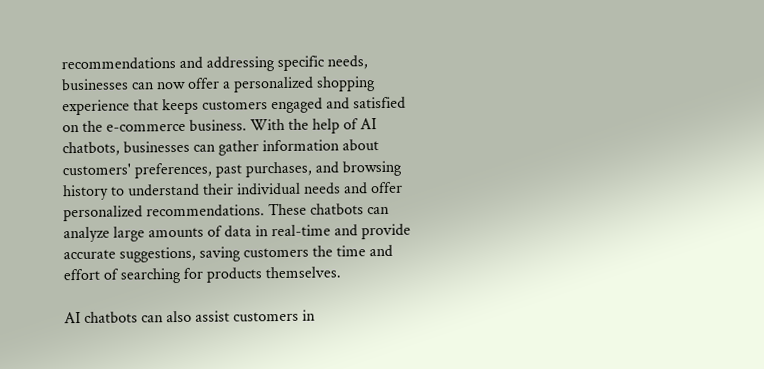recommendations and addressing specific needs, businesses can now offer a personalized shopping experience that keeps customers engaged and satisfied on the e-commerce business. With the help of AI chatbots, businesses can gather information about customers' preferences, past purchases, and browsing history to understand their individual needs and offer personalized recommendations. These chatbots can analyze large amounts of data in real-time and provide accurate suggestions, saving customers the time and effort of searching for products themselves.

AI chatbots can also assist customers in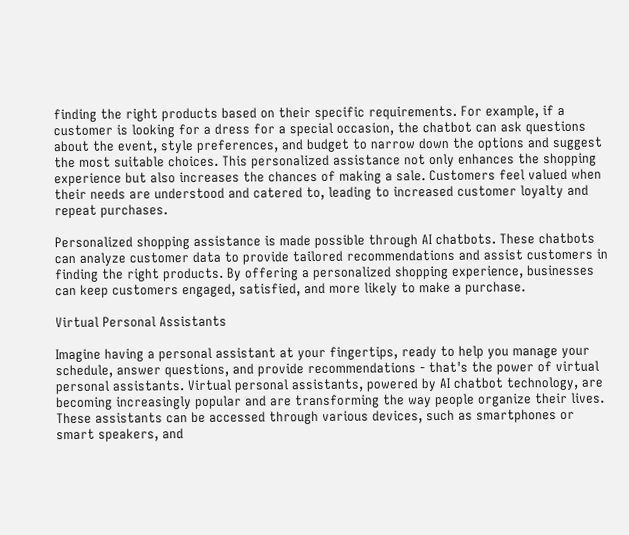finding the right products based on their specific requirements. For example, if a customer is looking for a dress for a special occasion, the chatbot can ask questions about the event, style preferences, and budget to narrow down the options and suggest the most suitable choices. This personalized assistance not only enhances the shopping experience but also increases the chances of making a sale. Customers feel valued when their needs are understood and catered to, leading to increased customer loyalty and repeat purchases.

Personalized shopping assistance is made possible through AI chatbots. These chatbots can analyze customer data to provide tailored recommendations and assist customers in finding the right products. By offering a personalized shopping experience, businesses can keep customers engaged, satisfied, and more likely to make a purchase.

Virtual Personal Assistants

Imagine having a personal assistant at your fingertips, ready to help you manage your schedule, answer questions, and provide recommendations - that's the power of virtual personal assistants. Virtual personal assistants, powered by AI chatbot technology, are becoming increasingly popular and are transforming the way people organize their lives. These assistants can be accessed through various devices, such as smartphones or smart speakers, and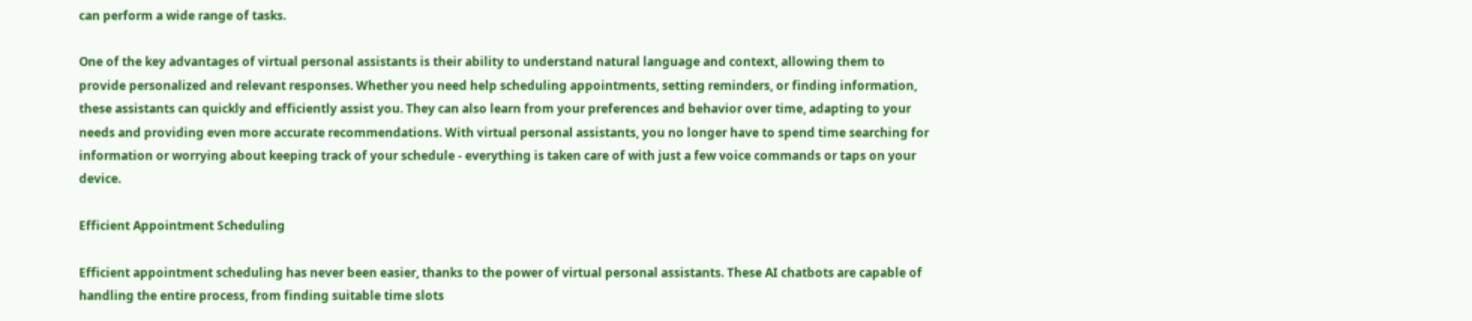can perform a wide range of tasks.

One of the key advantages of virtual personal assistants is their ability to understand natural language and context, allowing them to provide personalized and relevant responses. Whether you need help scheduling appointments, setting reminders, or finding information, these assistants can quickly and efficiently assist you. They can also learn from your preferences and behavior over time, adapting to your needs and providing even more accurate recommendations. With virtual personal assistants, you no longer have to spend time searching for information or worrying about keeping track of your schedule - everything is taken care of with just a few voice commands or taps on your device.

Efficient Appointment Scheduling

Efficient appointment scheduling has never been easier, thanks to the power of virtual personal assistants. These AI chatbots are capable of handling the entire process, from finding suitable time slots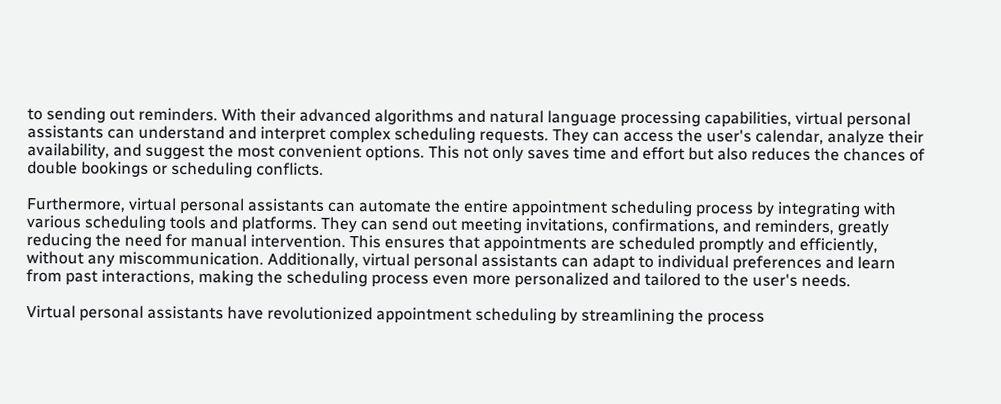to sending out reminders. With their advanced algorithms and natural language processing capabilities, virtual personal assistants can understand and interpret complex scheduling requests. They can access the user's calendar, analyze their availability, and suggest the most convenient options. This not only saves time and effort but also reduces the chances of double bookings or scheduling conflicts.

Furthermore, virtual personal assistants can automate the entire appointment scheduling process by integrating with various scheduling tools and platforms. They can send out meeting invitations, confirmations, and reminders, greatly reducing the need for manual intervention. This ensures that appointments are scheduled promptly and efficiently, without any miscommunication. Additionally, virtual personal assistants can adapt to individual preferences and learn from past interactions, making the scheduling process even more personalized and tailored to the user's needs.

Virtual personal assistants have revolutionized appointment scheduling by streamlining the process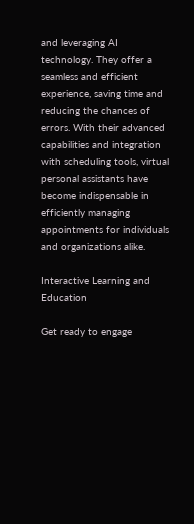and leveraging AI technology. They offer a seamless and efficient experience, saving time and reducing the chances of errors. With their advanced capabilities and integration with scheduling tools, virtual personal assistants have become indispensable in efficiently managing appointments for individuals and organizations alike.

Interactive Learning and Education

Get ready to engage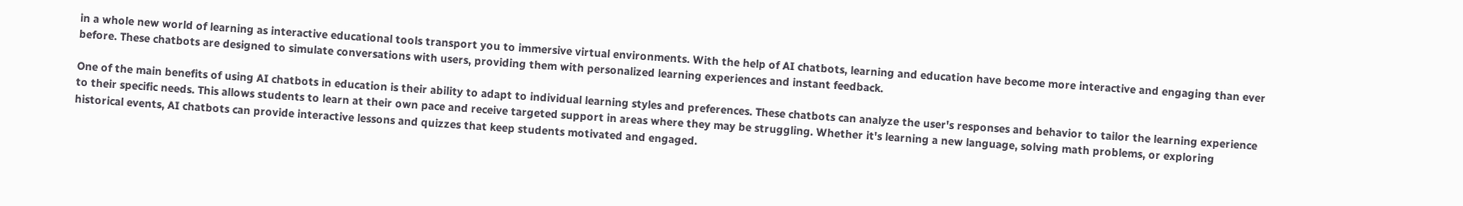in a whole new world of learning as interactive educational tools transport you to immersive virtual environments. With the help of AI chatbots, learning and education have become more interactive and engaging than ever before. These chatbots are designed to simulate conversations with users, providing them with personalized learning experiences and instant feedback.

One of the main benefits of using AI chatbots in education is their ability to adapt to individual learning styles and preferences. These chatbots can analyze the user's responses and behavior to tailor the learning experience to their specific needs. This allows students to learn at their own pace and receive targeted support in areas where they may be struggling. Whether it's learning a new language, solving math problems, or exploring historical events, AI chatbots can provide interactive lessons and quizzes that keep students motivated and engaged.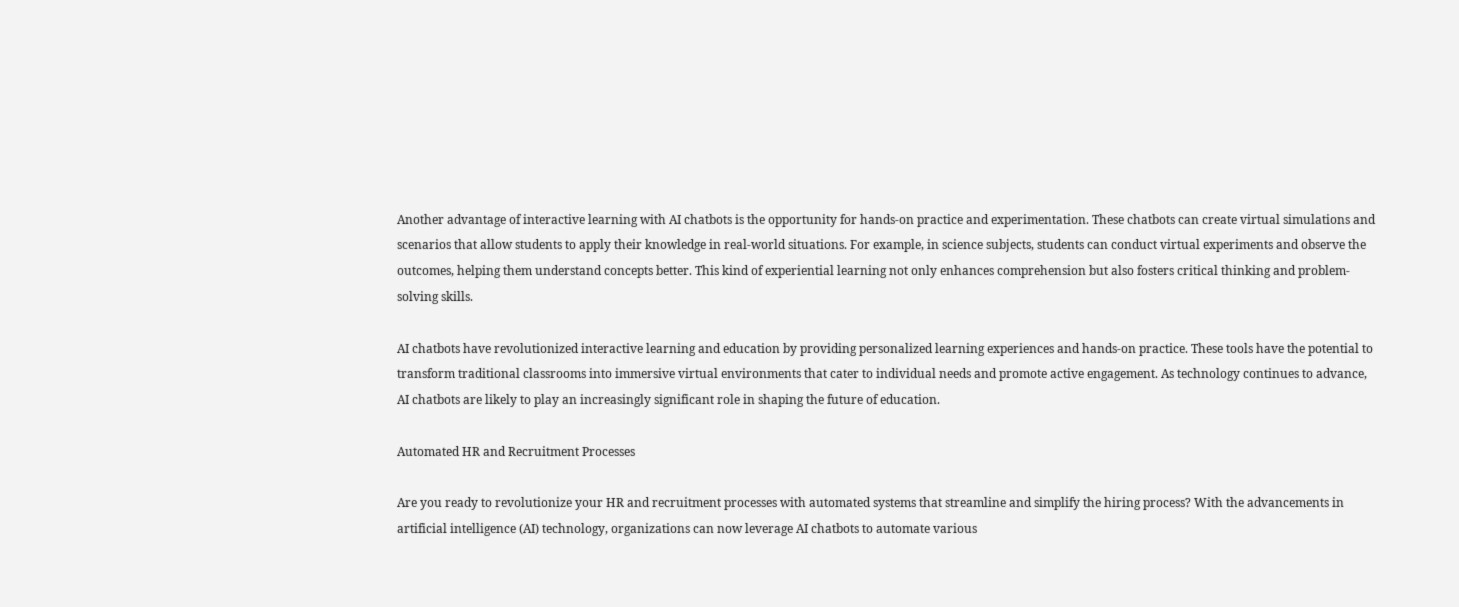Another advantage of interactive learning with AI chatbots is the opportunity for hands-on practice and experimentation. These chatbots can create virtual simulations and scenarios that allow students to apply their knowledge in real-world situations. For example, in science subjects, students can conduct virtual experiments and observe the outcomes, helping them understand concepts better. This kind of experiential learning not only enhances comprehension but also fosters critical thinking and problem-solving skills.

AI chatbots have revolutionized interactive learning and education by providing personalized learning experiences and hands-on practice. These tools have the potential to transform traditional classrooms into immersive virtual environments that cater to individual needs and promote active engagement. As technology continues to advance, AI chatbots are likely to play an increasingly significant role in shaping the future of education.

Automated HR and Recruitment Processes

Are you ready to revolutionize your HR and recruitment processes with automated systems that streamline and simplify the hiring process? With the advancements in artificial intelligence (AI) technology, organizations can now leverage AI chatbots to automate various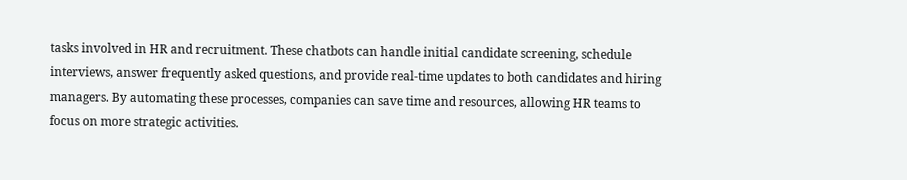tasks involved in HR and recruitment. These chatbots can handle initial candidate screening, schedule interviews, answer frequently asked questions, and provide real-time updates to both candidates and hiring managers. By automating these processes, companies can save time and resources, allowing HR teams to focus on more strategic activities.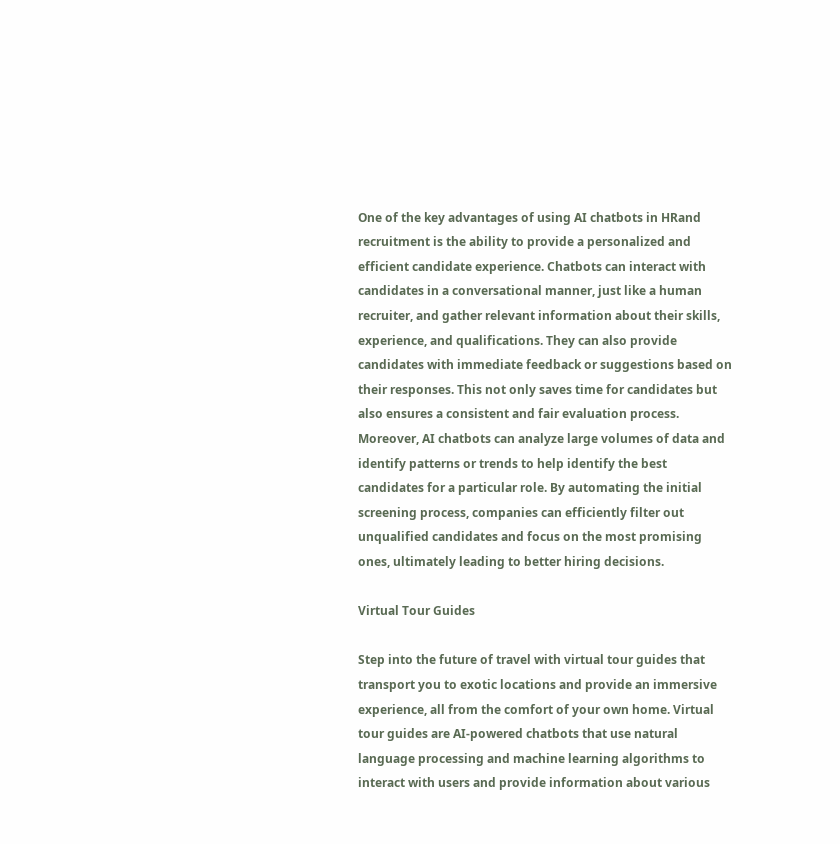One of the key advantages of using AI chatbots in HRand recruitment is the ability to provide a personalized and efficient candidate experience. Chatbots can interact with candidates in a conversational manner, just like a human recruiter, and gather relevant information about their skills, experience, and qualifications. They can also provide candidates with immediate feedback or suggestions based on their responses. This not only saves time for candidates but also ensures a consistent and fair evaluation process. Moreover, AI chatbots can analyze large volumes of data and identify patterns or trends to help identify the best candidates for a particular role. By automating the initial screening process, companies can efficiently filter out unqualified candidates and focus on the most promising ones, ultimately leading to better hiring decisions.

Virtual Tour Guides

Step into the future of travel with virtual tour guides that transport you to exotic locations and provide an immersive experience, all from the comfort of your own home. Virtual tour guides are AI-powered chatbots that use natural language processing and machine learning algorithms to interact with users and provide information about various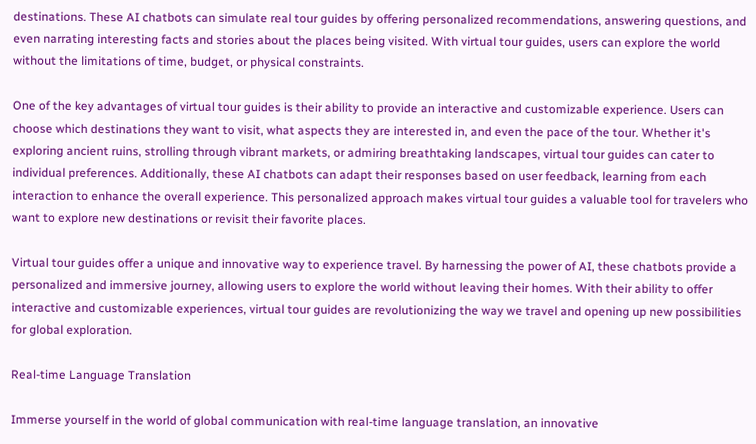destinations. These AI chatbots can simulate real tour guides by offering personalized recommendations, answering questions, and even narrating interesting facts and stories about the places being visited. With virtual tour guides, users can explore the world without the limitations of time, budget, or physical constraints.

One of the key advantages of virtual tour guides is their ability to provide an interactive and customizable experience. Users can choose which destinations they want to visit, what aspects they are interested in, and even the pace of the tour. Whether it's exploring ancient ruins, strolling through vibrant markets, or admiring breathtaking landscapes, virtual tour guides can cater to individual preferences. Additionally, these AI chatbots can adapt their responses based on user feedback, learning from each interaction to enhance the overall experience. This personalized approach makes virtual tour guides a valuable tool for travelers who want to explore new destinations or revisit their favorite places.

Virtual tour guides offer a unique and innovative way to experience travel. By harnessing the power of AI, these chatbots provide a personalized and immersive journey, allowing users to explore the world without leaving their homes. With their ability to offer interactive and customizable experiences, virtual tour guides are revolutionizing the way we travel and opening up new possibilities for global exploration.

Real-time Language Translation

Immerse yourself in the world of global communication with real-time language translation, an innovative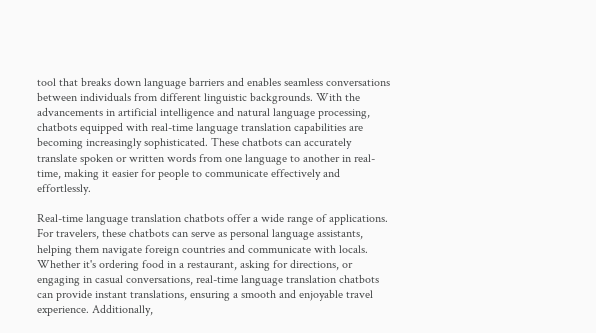tool that breaks down language barriers and enables seamless conversations between individuals from different linguistic backgrounds. With the advancements in artificial intelligence and natural language processing, chatbots equipped with real-time language translation capabilities are becoming increasingly sophisticated. These chatbots can accurately translate spoken or written words from one language to another in real-time, making it easier for people to communicate effectively and effortlessly.

Real-time language translation chatbots offer a wide range of applications. For travelers, these chatbots can serve as personal language assistants, helping them navigate foreign countries and communicate with locals. Whether it's ordering food in a restaurant, asking for directions, or engaging in casual conversations, real-time language translation chatbots can provide instant translations, ensuring a smooth and enjoyable travel experience. Additionally,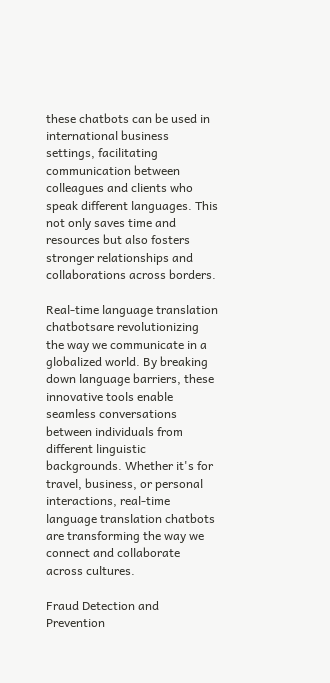these chatbots can be used in international business settings, facilitating communication between colleagues and clients who speak different languages. This not only saves time and resources but also fosters stronger relationships and collaborations across borders.

Real-time language translation chatbotsare revolutionizing the way we communicate in a globalized world. By breaking down language barriers, these innovative tools enable seamless conversations between individuals from different linguistic backgrounds. Whether it's for travel, business, or personal interactions, real-time language translation chatbots are transforming the way we connect and collaborate across cultures.

Fraud Detection and Prevention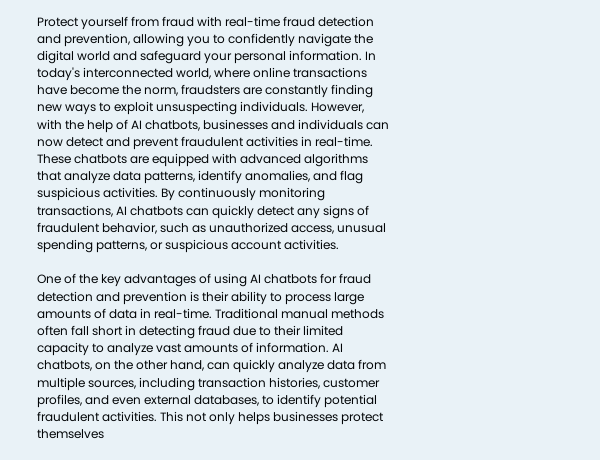Protect yourself from fraud with real-time fraud detection and prevention, allowing you to confidently navigate the digital world and safeguard your personal information. In today's interconnected world, where online transactions have become the norm, fraudsters are constantly finding new ways to exploit unsuspecting individuals. However, with the help of AI chatbots, businesses and individuals can now detect and prevent fraudulent activities in real-time. These chatbots are equipped with advanced algorithms that analyze data patterns, identify anomalies, and flag suspicious activities. By continuously monitoring transactions, AI chatbots can quickly detect any signs of fraudulent behavior, such as unauthorized access, unusual spending patterns, or suspicious account activities.

One of the key advantages of using AI chatbots for fraud detection and prevention is their ability to process large amounts of data in real-time. Traditional manual methods often fall short in detecting fraud due to their limited capacity to analyze vast amounts of information. AI chatbots, on the other hand, can quickly analyze data from multiple sources, including transaction histories, customer profiles, and even external databases, to identify potential fraudulent activities. This not only helps businesses protect themselves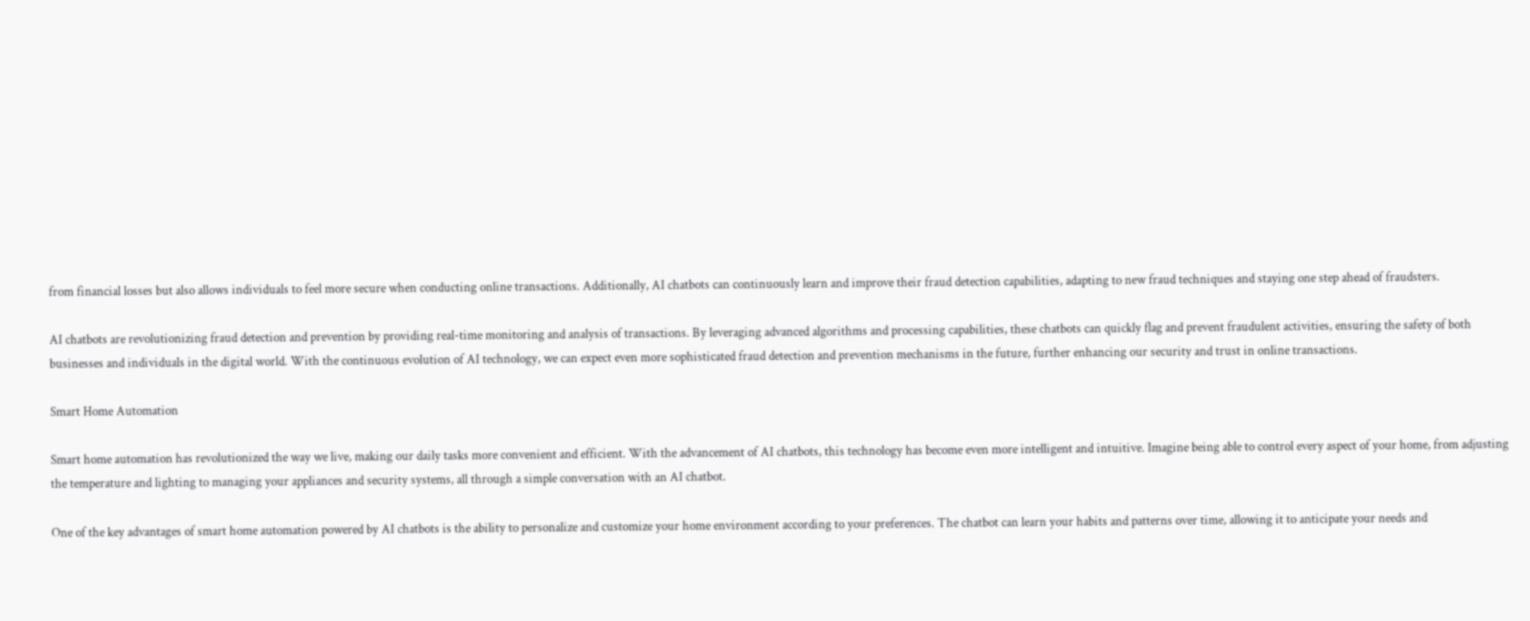from financial losses but also allows individuals to feel more secure when conducting online transactions. Additionally, AI chatbots can continuously learn and improve their fraud detection capabilities, adapting to new fraud techniques and staying one step ahead of fraudsters.

AI chatbots are revolutionizing fraud detection and prevention by providing real-time monitoring and analysis of transactions. By leveraging advanced algorithms and processing capabilities, these chatbots can quickly flag and prevent fraudulent activities, ensuring the safety of both businesses and individuals in the digital world. With the continuous evolution of AI technology, we can expect even more sophisticated fraud detection and prevention mechanisms in the future, further enhancing our security and trust in online transactions.

Smart Home Automation

Smart home automation has revolutionized the way we live, making our daily tasks more convenient and efficient. With the advancement of AI chatbots, this technology has become even more intelligent and intuitive. Imagine being able to control every aspect of your home, from adjusting the temperature and lighting to managing your appliances and security systems, all through a simple conversation with an AI chatbot.

One of the key advantages of smart home automation powered by AI chatbots is the ability to personalize and customize your home environment according to your preferences. The chatbot can learn your habits and patterns over time, allowing it to anticipate your needs and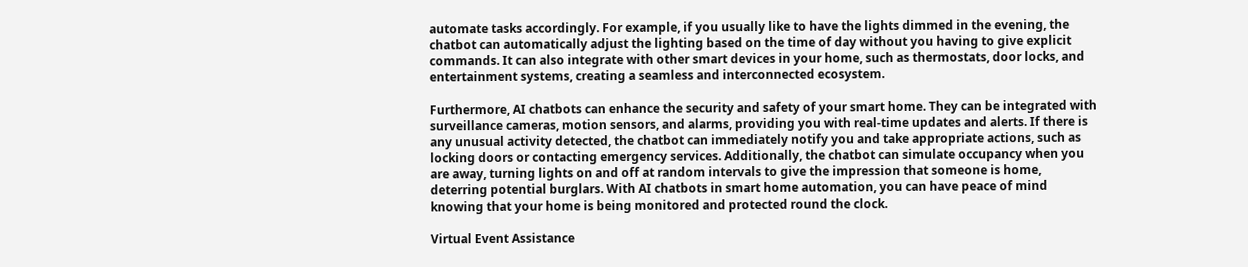automate tasks accordingly. For example, if you usually like to have the lights dimmed in the evening, the chatbot can automatically adjust the lighting based on the time of day without you having to give explicit commands. It can also integrate with other smart devices in your home, such as thermostats, door locks, and entertainment systems, creating a seamless and interconnected ecosystem.

Furthermore, AI chatbots can enhance the security and safety of your smart home. They can be integrated with surveillance cameras, motion sensors, and alarms, providing you with real-time updates and alerts. If there is any unusual activity detected, the chatbot can immediately notify you and take appropriate actions, such as locking doors or contacting emergency services. Additionally, the chatbot can simulate occupancy when you are away, turning lights on and off at random intervals to give the impression that someone is home, deterring potential burglars. With AI chatbots in smart home automation, you can have peace of mind knowing that your home is being monitored and protected round the clock.

Virtual Event Assistance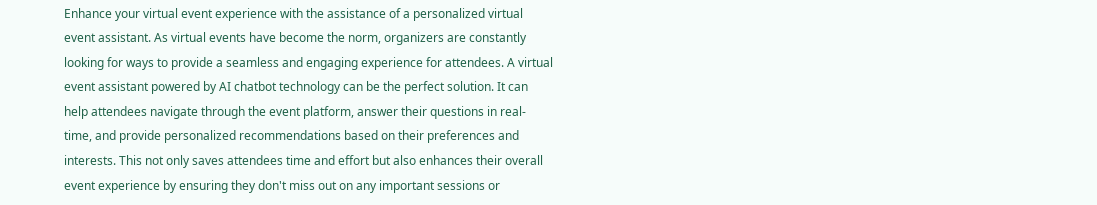Enhance your virtual event experience with the assistance of a personalized virtual event assistant. As virtual events have become the norm, organizers are constantly looking for ways to provide a seamless and engaging experience for attendees. A virtual event assistant powered by AI chatbot technology can be the perfect solution. It can help attendees navigate through the event platform, answer their questions in real-time, and provide personalized recommendations based on their preferences and interests. This not only saves attendees time and effort but also enhances their overall event experience by ensuring they don't miss out on any important sessions or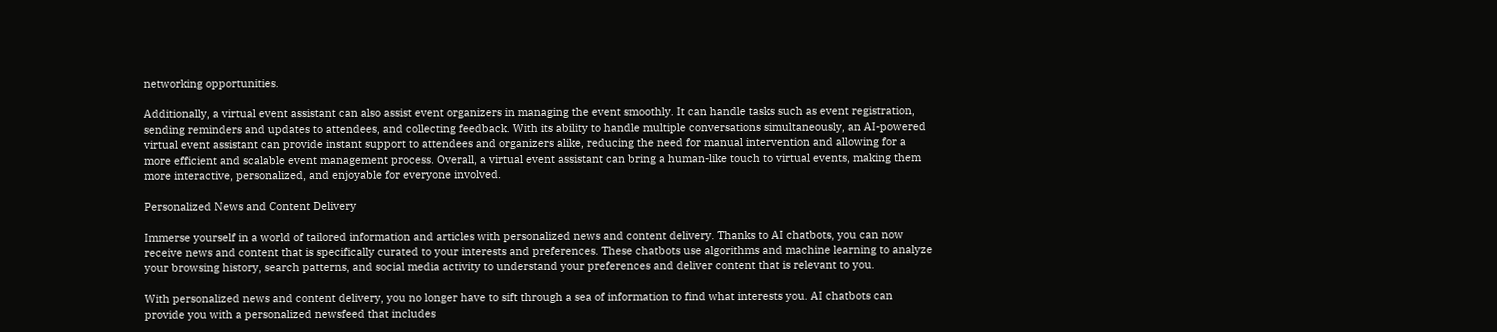networking opportunities.

Additionally, a virtual event assistant can also assist event organizers in managing the event smoothly. It can handle tasks such as event registration, sending reminders and updates to attendees, and collecting feedback. With its ability to handle multiple conversations simultaneously, an AI-powered virtual event assistant can provide instant support to attendees and organizers alike, reducing the need for manual intervention and allowing for a more efficient and scalable event management process. Overall, a virtual event assistant can bring a human-like touch to virtual events, making them more interactive, personalized, and enjoyable for everyone involved.

Personalized News and Content Delivery

Immerse yourself in a world of tailored information and articles with personalized news and content delivery. Thanks to AI chatbots, you can now receive news and content that is specifically curated to your interests and preferences. These chatbots use algorithms and machine learning to analyze your browsing history, search patterns, and social media activity to understand your preferences and deliver content that is relevant to you.

With personalized news and content delivery, you no longer have to sift through a sea of information to find what interests you. AI chatbots can provide you with a personalized newsfeed that includes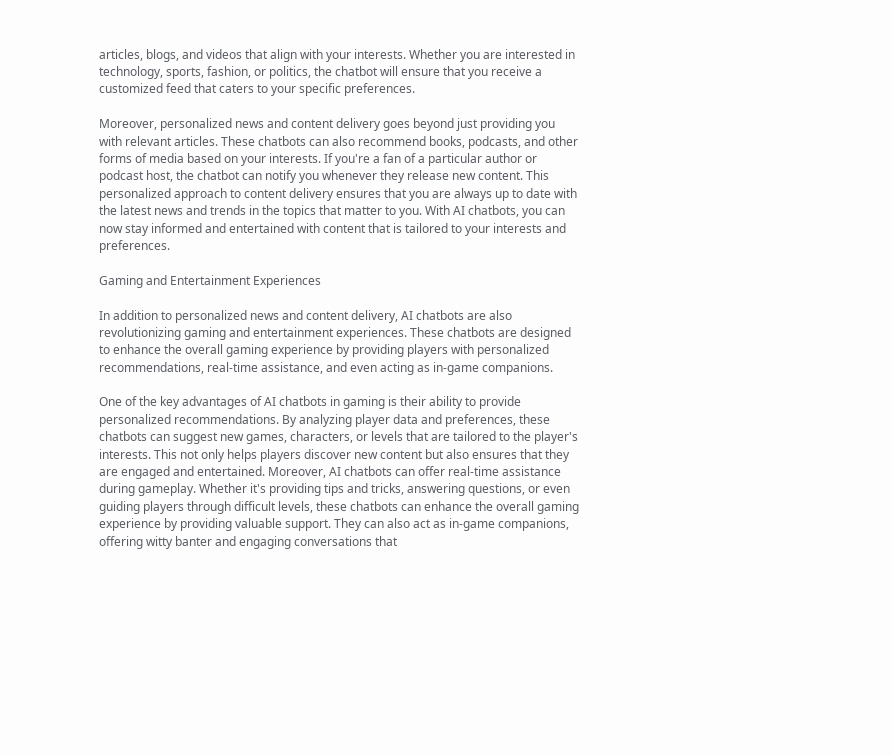articles, blogs, and videos that align with your interests. Whether you are interested in technology, sports, fashion, or politics, the chatbot will ensure that you receive a customized feed that caters to your specific preferences.

Moreover, personalized news and content delivery goes beyond just providing you with relevant articles. These chatbots can also recommend books, podcasts, and other forms of media based on your interests. If you're a fan of a particular author or podcast host, the chatbot can notify you whenever they release new content. This personalized approach to content delivery ensures that you are always up to date with the latest news and trends in the topics that matter to you. With AI chatbots, you can now stay informed and entertained with content that is tailored to your interests and preferences.

Gaming and Entertainment Experiences

In addition to personalized news and content delivery, AI chatbots are also revolutionizing gaming and entertainment experiences. These chatbots are designed to enhance the overall gaming experience by providing players with personalized recommendations, real-time assistance, and even acting as in-game companions.

One of the key advantages of AI chatbots in gaming is their ability to provide personalized recommendations. By analyzing player data and preferences, these chatbots can suggest new games, characters, or levels that are tailored to the player's interests. This not only helps players discover new content but also ensures that they are engaged and entertained. Moreover, AI chatbots can offer real-time assistance during gameplay. Whether it's providing tips and tricks, answering questions, or even guiding players through difficult levels, these chatbots can enhance the overall gaming experience by providing valuable support. They can also act as in-game companions, offering witty banter and engaging conversations that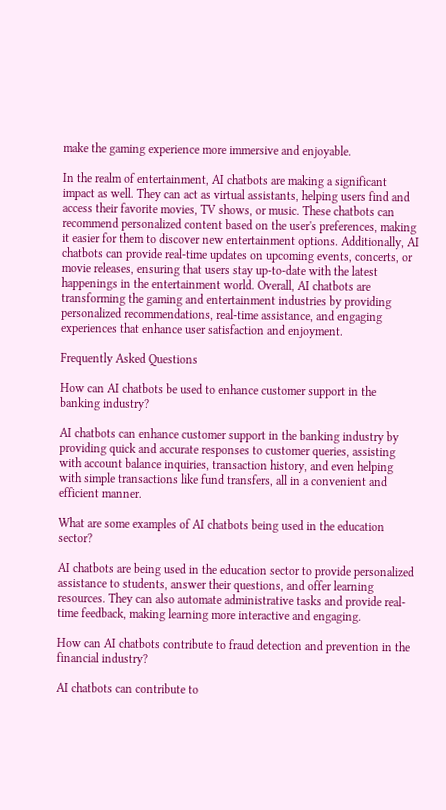make the gaming experience more immersive and enjoyable.

In the realm of entertainment, AI chatbots are making a significant impact as well. They can act as virtual assistants, helping users find and access their favorite movies, TV shows, or music. These chatbots can recommend personalized content based on the user's preferences, making it easier for them to discover new entertainment options. Additionally, AI chatbots can provide real-time updates on upcoming events, concerts, or movie releases, ensuring that users stay up-to-date with the latest happenings in the entertainment world. Overall, AI chatbots are transforming the gaming and entertainment industries by providing personalized recommendations, real-time assistance, and engaging experiences that enhance user satisfaction and enjoyment.

Frequently Asked Questions

How can AI chatbots be used to enhance customer support in the banking industry?

AI chatbots can enhance customer support in the banking industry by providing quick and accurate responses to customer queries, assisting with account balance inquiries, transaction history, and even helping with simple transactions like fund transfers, all in a convenient and efficient manner.

What are some examples of AI chatbots being used in the education sector?

AI chatbots are being used in the education sector to provide personalized assistance to students, answer their questions, and offer learning resources. They can also automate administrative tasks and provide real-time feedback, making learning more interactive and engaging.

How can AI chatbots contribute to fraud detection and prevention in the financial industry?

AI chatbots can contribute to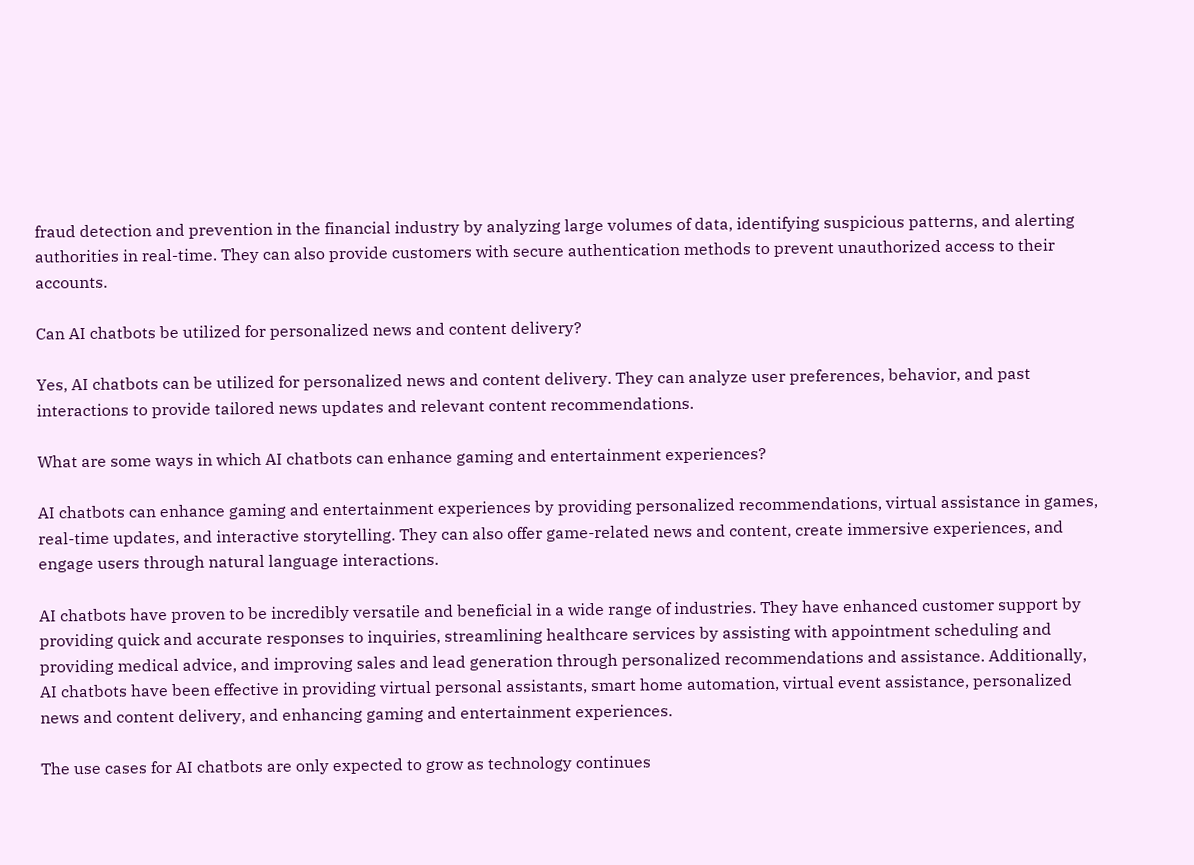fraud detection and prevention in the financial industry by analyzing large volumes of data, identifying suspicious patterns, and alerting authorities in real-time. They can also provide customers with secure authentication methods to prevent unauthorized access to their accounts.

Can AI chatbots be utilized for personalized news and content delivery?

Yes, AI chatbots can be utilized for personalized news and content delivery. They can analyze user preferences, behavior, and past interactions to provide tailored news updates and relevant content recommendations.

What are some ways in which AI chatbots can enhance gaming and entertainment experiences?

AI chatbots can enhance gaming and entertainment experiences by providing personalized recommendations, virtual assistance in games, real-time updates, and interactive storytelling. They can also offer game-related news and content, create immersive experiences, and engage users through natural language interactions.

AI chatbots have proven to be incredibly versatile and beneficial in a wide range of industries. They have enhanced customer support by providing quick and accurate responses to inquiries, streamlining healthcare services by assisting with appointment scheduling and providing medical advice, and improving sales and lead generation through personalized recommendations and assistance. Additionally, AI chatbots have been effective in providing virtual personal assistants, smart home automation, virtual event assistance, personalized news and content delivery, and enhancing gaming and entertainment experiences.

The use cases for AI chatbots are only expected to grow as technology continues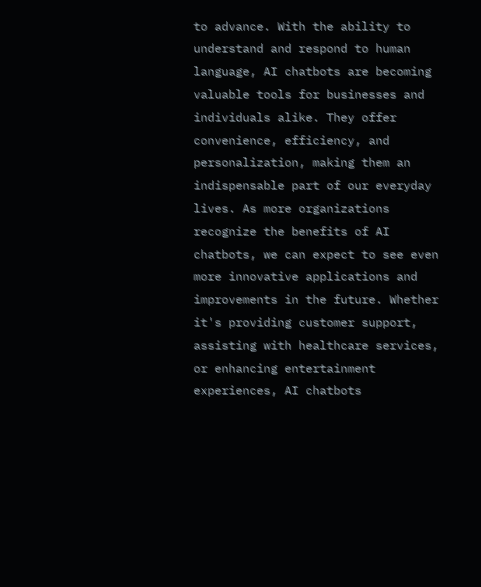to advance. With the ability to understand and respond to human language, AI chatbots are becoming valuable tools for businesses and individuals alike. They offer convenience, efficiency, and personalization, making them an indispensable part of our everyday lives. As more organizations recognize the benefits of AI chatbots, we can expect to see even more innovative applications and improvements in the future. Whether it's providing customer support, assisting with healthcare services, or enhancing entertainment experiences, AI chatbots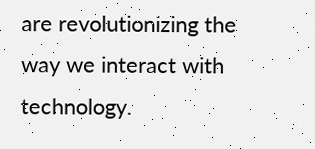are revolutionizing the way we interact with technology.